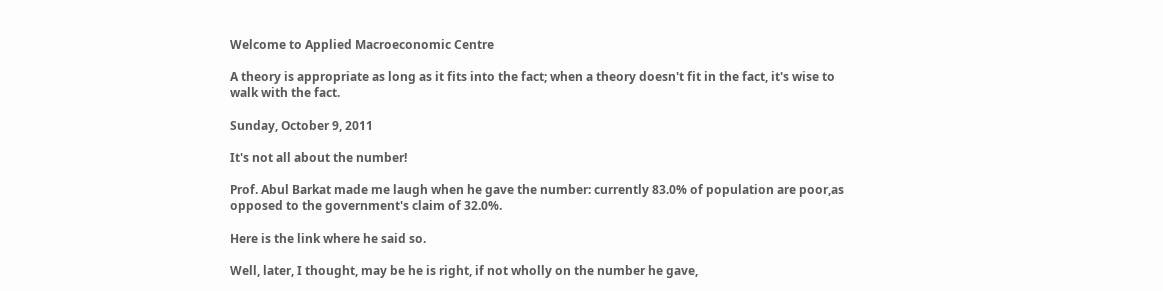Welcome to Applied Macroeconomic Centre

A theory is appropriate as long as it fits into the fact; when a theory doesn't fit in the fact, it's wise to walk with the fact.

Sunday, October 9, 2011

It's not all about the number!

Prof. Abul Barkat made me laugh when he gave the number: currently 83.0% of population are poor,as opposed to the government's claim of 32.0%.

Here is the link where he said so.

Well, later, I thought, may be he is right, if not wholly on the number he gave,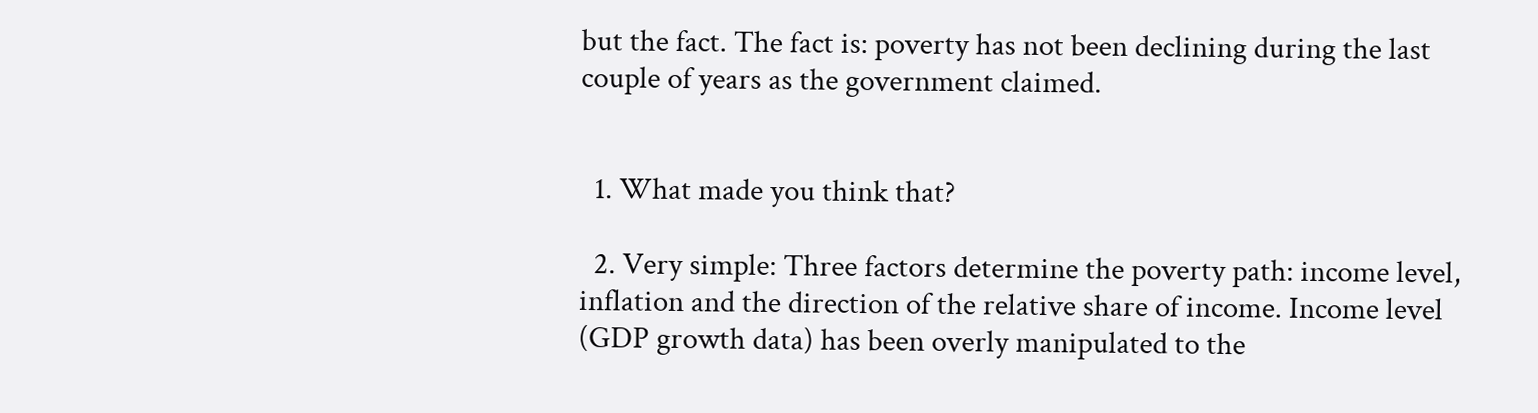but the fact. The fact is: poverty has not been declining during the last couple of years as the government claimed.


  1. What made you think that?

  2. Very simple: Three factors determine the poverty path: income level, inflation and the direction of the relative share of income. Income level (GDP growth data) has been overly manipulated to the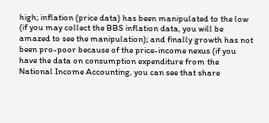high; inflation (price data) has been manipulated to the low (if you may collect the BBS inflation data, you will be amazed to see the manipulation); and finally growth has not been pro-poor because of the price-income nexus (if you have the data on consumption expenditure from the National Income Accounting, you can see that share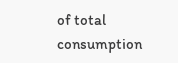of total consumption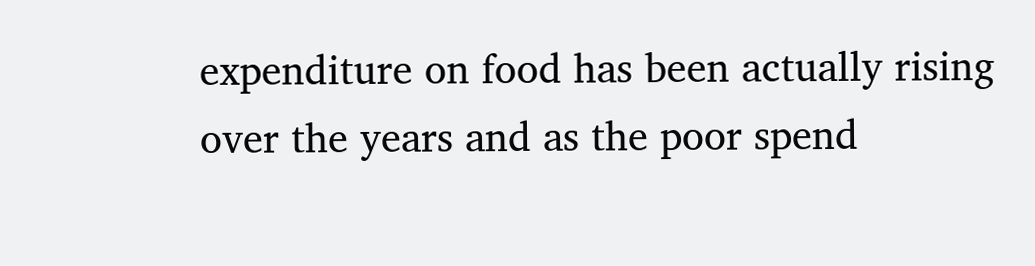expenditure on food has been actually rising over the years and as the poor spend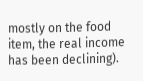mostly on the food item, the real income has been declining).